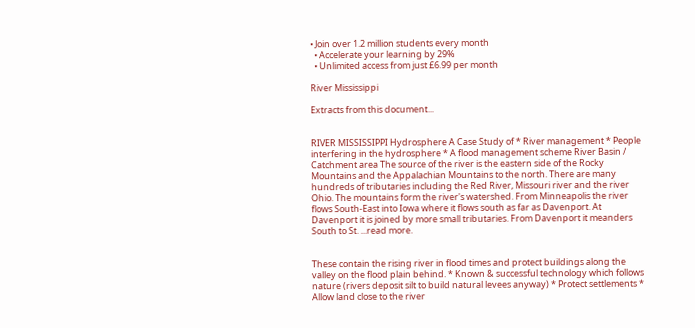• Join over 1.2 million students every month
  • Accelerate your learning by 29%
  • Unlimited access from just £6.99 per month

River Mississippi

Extracts from this document...


RIVER MISSISSIPPI Hydrosphere A Case Study of * River management * People interfering in the hydrosphere * A flood management scheme River Basin / Catchment area The source of the river is the eastern side of the Rocky Mountains and the Appalachian Mountains to the north. There are many hundreds of tributaries including the Red River, Missouri river and the river Ohio. The mountains form the river's watershed. From Minneapolis the river flows South-East into Iowa where it flows south as far as Davenport. At Davenport it is joined by more small tributaries. From Davenport it meanders South to St. ...read more.


These contain the rising river in flood times and protect buildings along the valley on the flood plain behind. * Known & successful technology which follows nature (rivers deposit silt to build natural levees anyway) * Protect settlements * Allow land close to the river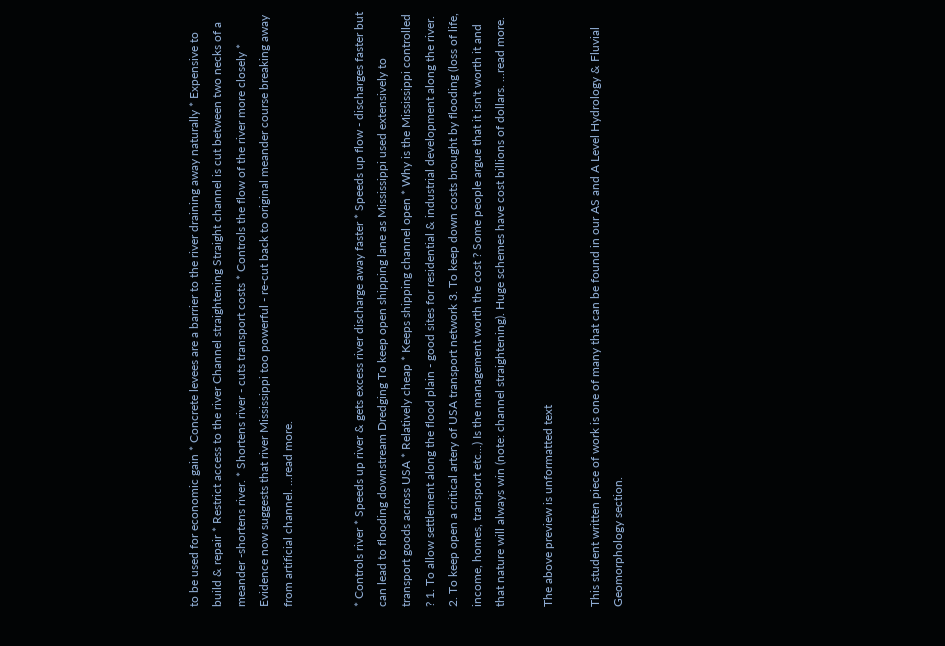to be used for economic gain * Concrete levees are a barrier to the river draining away naturally * Expensive to build & repair * Restrict access to the river Channel straightening Straight channel is cut between two necks of a meander -shortens river. * Shortens river - cuts transport costs * Controls the flow of the river more closely * Evidence now suggests that river Mississippi too powerful - re-cut back to original meander course breaking away from artificial channel. ...read more.


* Controls river * Speeds up river & gets excess river discharge away faster * Speeds up flow - discharges faster but can lead to flooding downstream Dredging To keep open shipping lane as Mississippi used extensively to transport goods across USA * Relatively cheap * Keeps shipping channel open * Why is the Mississippi controlled ? 1. To allow settlement along the flood plain - good sites for residential & industrial development along the river. 2. To keep open a critical artery of USA transport network 3. To keep down costs brought by flooding (loss of life, income, homes, transport etc...) Is the management worth the cost ? Some people argue that it isn't worth it and that nature will always win (note: channel straightening). Huge schemes have cost billions of dollars. ...read more.

The above preview is unformatted text

This student written piece of work is one of many that can be found in our AS and A Level Hydrology & Fluvial Geomorphology section.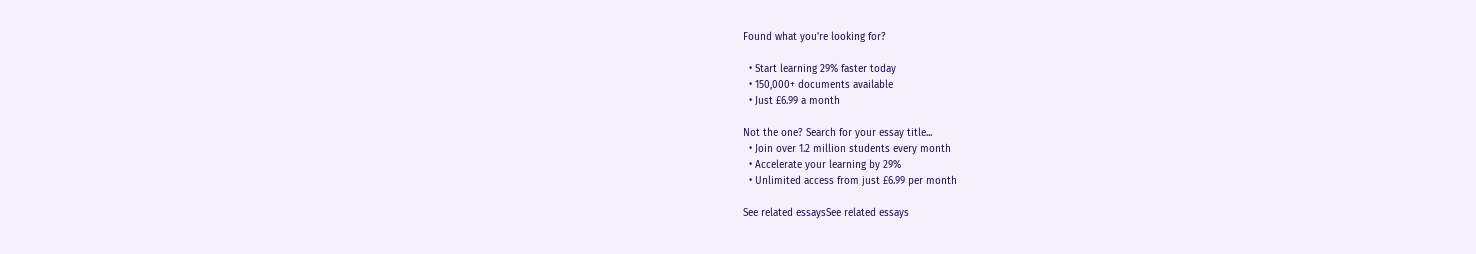Found what you're looking for?

  • Start learning 29% faster today
  • 150,000+ documents available
  • Just £6.99 a month

Not the one? Search for your essay title...
  • Join over 1.2 million students every month
  • Accelerate your learning by 29%
  • Unlimited access from just £6.99 per month

See related essaysSee related essays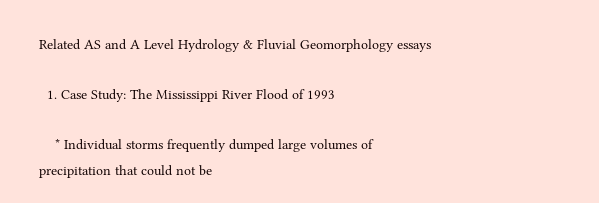Related AS and A Level Hydrology & Fluvial Geomorphology essays

  1. Case Study: The Mississippi River Flood of 1993

    * Individual storms frequently dumped large volumes of precipitation that could not be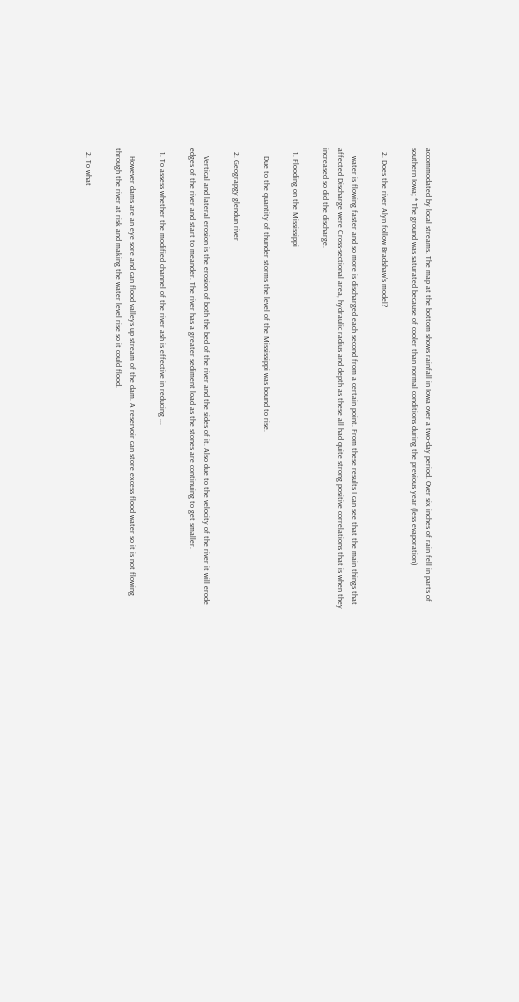accommodated by local streams. The map at the bottom shows rainfall in Iowa over a two-day period. Over six inches of rain fell in parts of southern Iowa; * The ground was saturated because of cooler than normal conditions during the previous year (less evaporation)

  2. Does the river Alyn follow Bradshaw's model?

    water is flowing faster and so more is discharged each second from a certain point. From these results I can see that the main things that affected Discharge were Cross-sectional area, hydraulic radius and depth as these all had quite strong positive correlations that is when they increased so did the discharge.

  1. Flooding on the Mississippi

    Due to the quantity of thunder storms the level of the Mississippi was bound to rise.

  2. Geograpgy glendun river

    Vertical and lateral erosion is the erosion of both the bed of the river and the sides of it. Also due to the velocity of the river it will erode edges of the river and start to meander. The river has a greater sediment load as the stones are continuing to get smaller.

  1. To assess whether the modified channel of the river ash is effective in reducing ...

    However dams are an eye sore and can flood valleys up stream of the dam. A reservoir can store excess flood water so it is not flowing through the river at risk and making the water level rise so it could flood.

  2. To what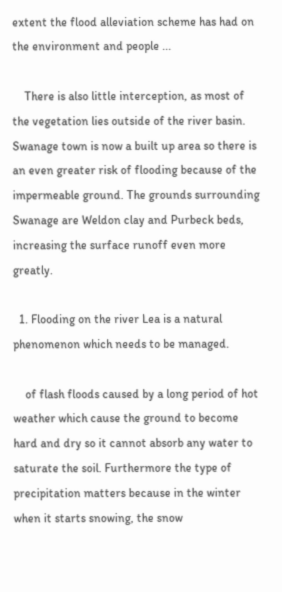extent the flood alleviation scheme has had on the environment and people ...

    There is also little interception, as most of the vegetation lies outside of the river basin. Swanage town is now a built up area so there is an even greater risk of flooding because of the impermeable ground. The grounds surrounding Swanage are Weldon clay and Purbeck beds, increasing the surface runoff even more greatly.

  1. Flooding on the river Lea is a natural phenomenon which needs to be managed.

    of flash floods caused by a long period of hot weather which cause the ground to become hard and dry so it cannot absorb any water to saturate the soil. Furthermore the type of precipitation matters because in the winter when it starts snowing, the snow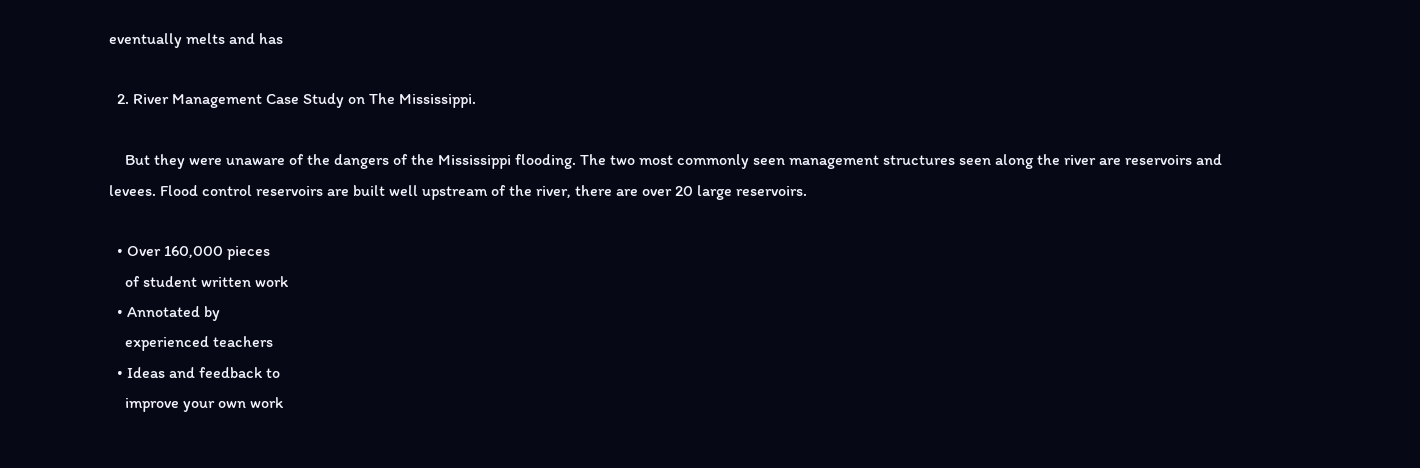eventually melts and has

  2. River Management Case Study on The Mississippi.

    But they were unaware of the dangers of the Mississippi flooding. The two most commonly seen management structures seen along the river are reservoirs and levees. Flood control reservoirs are built well upstream of the river, there are over 20 large reservoirs.

  • Over 160,000 pieces
    of student written work
  • Annotated by
    experienced teachers
  • Ideas and feedback to
    improve your own work